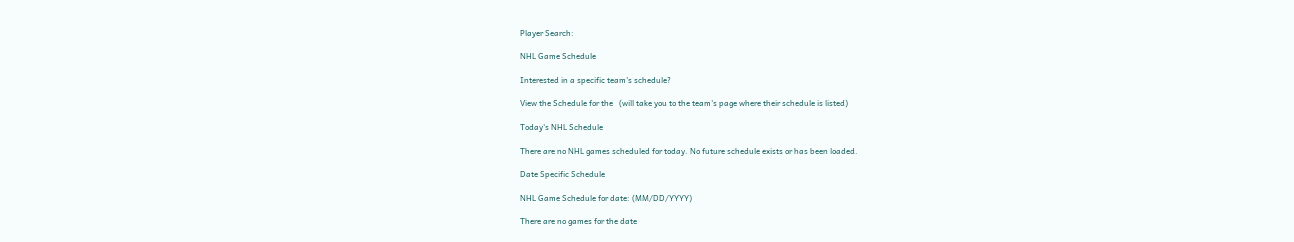Player Search:

NHL Game Schedule

Interested in a specific team's schedule?

View the Schedule for the   (will take you to the team's page where their schedule is listed)

Today's NHL Schedule

There are no NHL games scheduled for today. No future schedule exists or has been loaded.

Date Specific Schedule

NHL Game Schedule for date: (MM/DD/YYYY)

There are no games for the date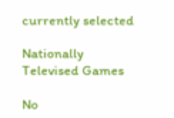currently selected

Nationally Televised Games

No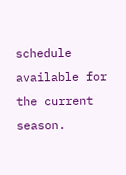schedule available for the current season.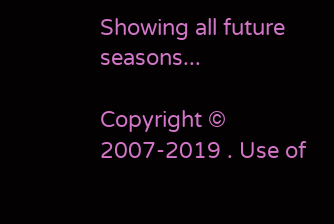Showing all future seasons...

Copyright © 2007-2019 . Use of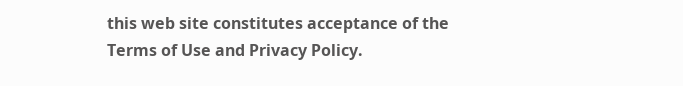this web site constitutes acceptance of the Terms of Use and Privacy Policy.